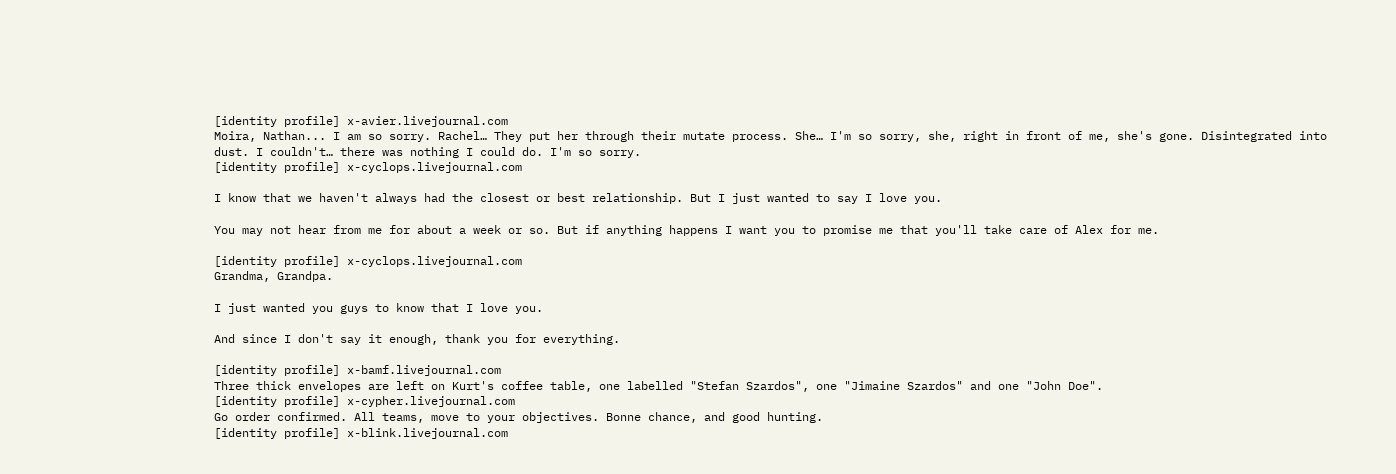[identity profile] x-avier.livejournal.com
Moira, Nathan... I am so sorry. Rachel… They put her through their mutate process. She… I'm so sorry, she, right in front of me, she's gone. Disintegrated into dust. I couldn't… there was nothing I could do. I'm so sorry.
[identity profile] x-cyclops.livejournal.com

I know that we haven't always had the closest or best relationship. But I just wanted to say I love you.

You may not hear from me for about a week or so. But if anything happens I want you to promise me that you'll take care of Alex for me.

[identity profile] x-cyclops.livejournal.com
Grandma, Grandpa.

I just wanted you guys to know that I love you.

And since I don't say it enough, thank you for everything.

[identity profile] x-bamf.livejournal.com
Three thick envelopes are left on Kurt's coffee table, one labelled "Stefan Szardos", one "Jimaine Szardos" and one "John Doe".
[identity profile] x-cypher.livejournal.com
Go order confirmed. All teams, move to your objectives. Bonne chance, and good hunting.
[identity profile] x-blink.livejournal.com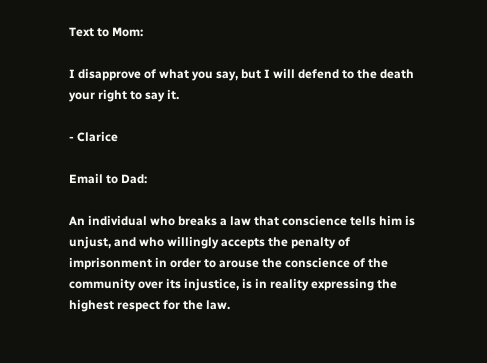Text to Mom:

I disapprove of what you say, but I will defend to the death your right to say it.

- Clarice

Email to Dad:

An individual who breaks a law that conscience tells him is unjust, and who willingly accepts the penalty of imprisonment in order to arouse the conscience of the community over its injustice, is in reality expressing the highest respect for the law.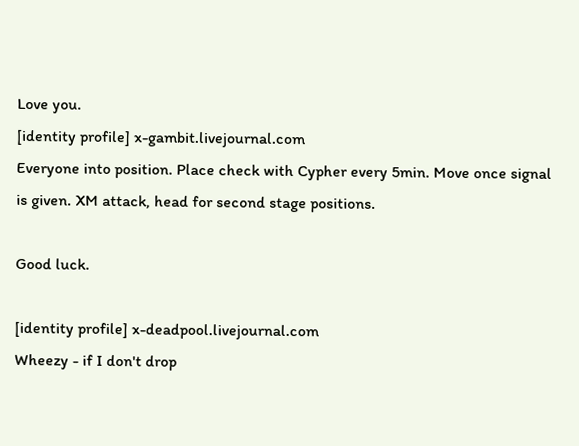Love you.
[identity profile] x-gambit.livejournal.com
Everyone into position. Place check with Cypher every 5min. Move once signal is given. XM attack, head for second stage positions.

Good luck.

[identity profile] x-deadpool.livejournal.com
Wheezy - if I don't drop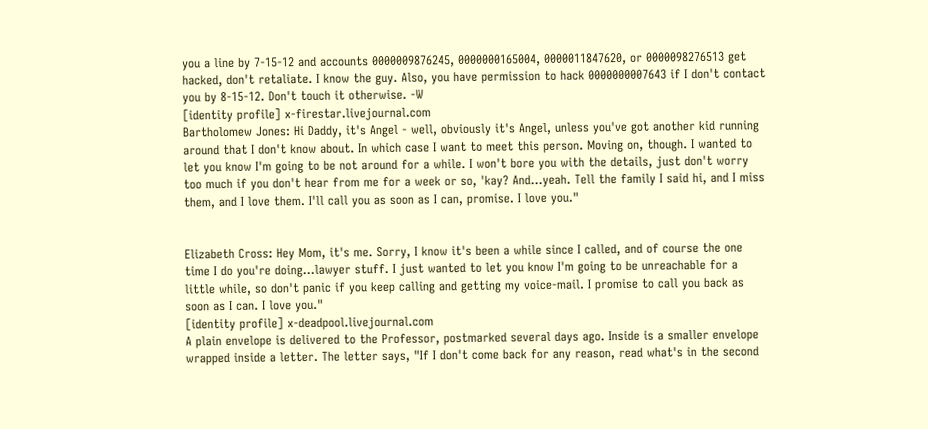you a line by 7-15-12 and accounts 0000009876245, 0000000165004, 0000011847620, or 0000098276513 get hacked, don't retaliate. I know the guy. Also, you have permission to hack 0000000007643 if I don't contact you by 8-15-12. Don't touch it otherwise. -W
[identity profile] x-firestar.livejournal.com
Bartholomew Jones: Hi Daddy, it's Angel - well, obviously it's Angel, unless you've got another kid running around that I don't know about. In which case I want to meet this person. Moving on, though. I wanted to let you know I'm going to be not around for a while. I won't bore you with the details, just don't worry too much if you don't hear from me for a week or so, 'kay? And...yeah. Tell the family I said hi, and I miss them, and I love them. I'll call you as soon as I can, promise. I love you."


Elizabeth Cross: Hey Mom, it's me. Sorry, I know it's been a while since I called, and of course the one time I do you're doing...lawyer stuff. I just wanted to let you know I'm going to be unreachable for a little while, so don't panic if you keep calling and getting my voice-mail. I promise to call you back as soon as I can. I love you."
[identity profile] x-deadpool.livejournal.com
A plain envelope is delivered to the Professor, postmarked several days ago. Inside is a smaller envelope wrapped inside a letter. The letter says, "If I don't come back for any reason, read what's in the second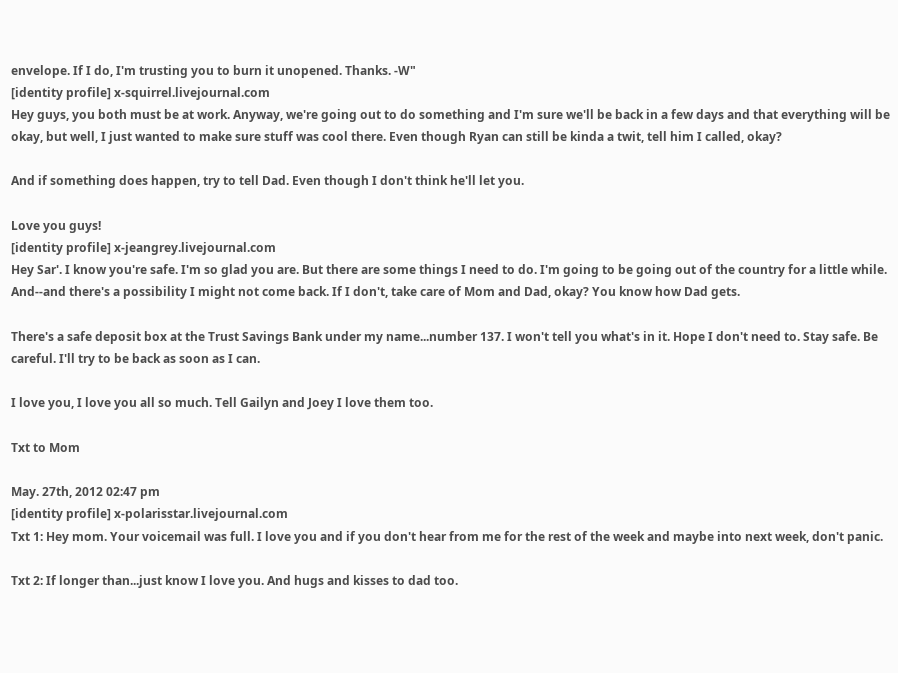envelope. If I do, I'm trusting you to burn it unopened. Thanks. -W"
[identity profile] x-squirrel.livejournal.com
Hey guys, you both must be at work. Anyway, we're going out to do something and I'm sure we'll be back in a few days and that everything will be okay, but well, I just wanted to make sure stuff was cool there. Even though Ryan can still be kinda a twit, tell him I called, okay?

And if something does happen, try to tell Dad. Even though I don't think he'll let you.

Love you guys!
[identity profile] x-jeangrey.livejournal.com
Hey Sar'. I know you're safe. I'm so glad you are. But there are some things I need to do. I'm going to be going out of the country for a little while. And--and there's a possibility I might not come back. If I don't, take care of Mom and Dad, okay? You know how Dad gets.

There's a safe deposit box at the Trust Savings Bank under my name...number 137. I won't tell you what's in it. Hope I don't need to. Stay safe. Be careful. I'll try to be back as soon as I can.

I love you, I love you all so much. Tell Gailyn and Joey I love them too.

Txt to Mom

May. 27th, 2012 02:47 pm
[identity profile] x-polarisstar.livejournal.com
Txt 1: Hey mom. Your voicemail was full. I love you and if you don't hear from me for the rest of the week and maybe into next week, don't panic.

Txt 2: If longer than...just know I love you. And hugs and kisses to dad too.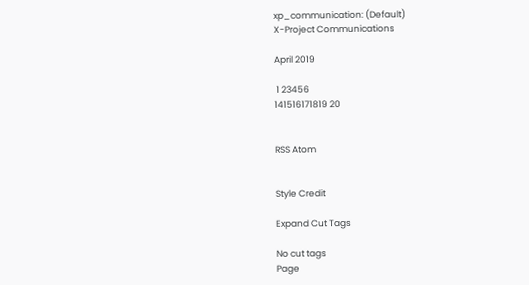xp_communication: (Default)
X-Project Communications

April 2019

 1 23456
141516171819 20


RSS Atom


Style Credit

Expand Cut Tags

No cut tags
Page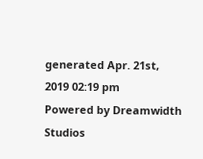generated Apr. 21st, 2019 02:19 pm
Powered by Dreamwidth Studios